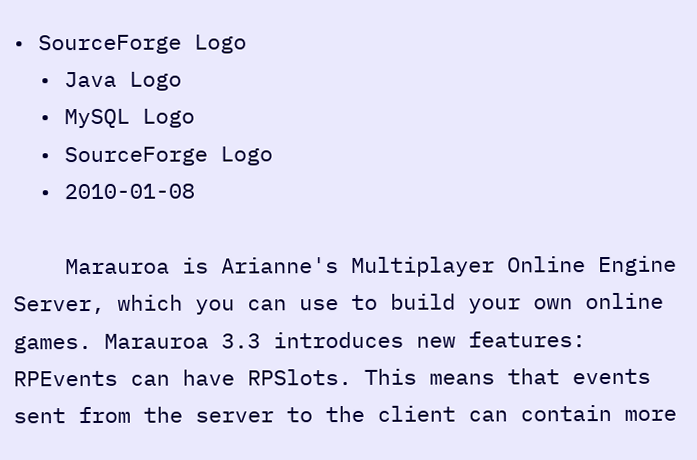• SourceForge Logo
  • Java Logo
  • MySQL Logo
  • SourceForge Logo
  • 2010-01-08

    Marauroa is Arianne's Multiplayer Online Engine Server, which you can use to build your own online games. Marauroa 3.3 introduces new features: RPEvents can have RPSlots. This means that events sent from the server to the client can contain more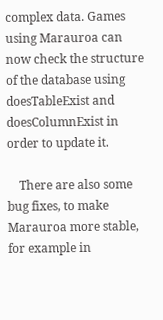complex data. Games using Marauroa can now check the structure of the database using doesTableExist and doesColumnExist in order to update it.

    There are also some bug fixes, to make Marauroa more stable, for example in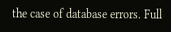the case of database errors. Full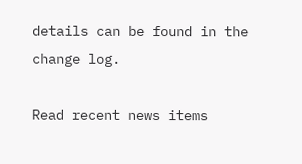details can be found in the change log.

Read recent news items